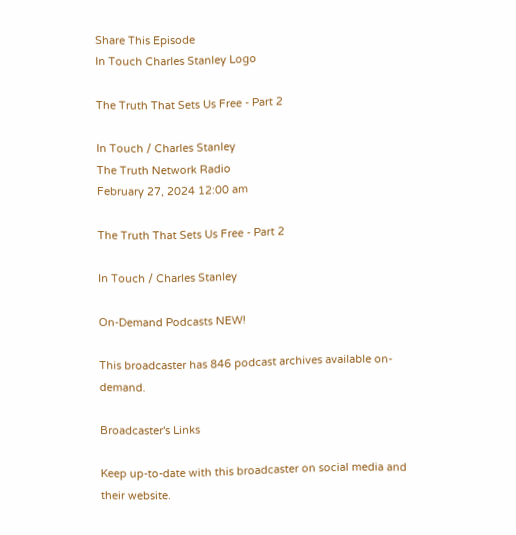Share This Episode
In Touch Charles Stanley Logo

The Truth That Sets Us Free - Part 2

In Touch / Charles Stanley
The Truth Network Radio
February 27, 2024 12:00 am

The Truth That Sets Us Free - Part 2

In Touch / Charles Stanley

On-Demand Podcasts NEW!

This broadcaster has 846 podcast archives available on-demand.

Broadcaster's Links

Keep up-to-date with this broadcaster on social media and their website.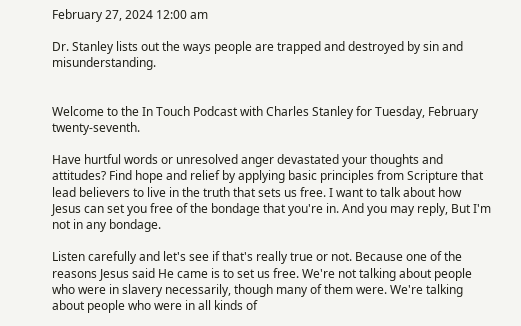February 27, 2024 12:00 am

Dr. Stanley lists out the ways people are trapped and destroyed by sin and misunderstanding.


Welcome to the In Touch Podcast with Charles Stanley for Tuesday, February twenty-seventh.

Have hurtful words or unresolved anger devastated your thoughts and attitudes? Find hope and relief by applying basic principles from Scripture that lead believers to live in the truth that sets us free. I want to talk about how Jesus can set you free of the bondage that you're in. And you may reply, But I'm not in any bondage.

Listen carefully and let's see if that's really true or not. Because one of the reasons Jesus said He came is to set us free. We're not talking about people who were in slavery necessarily, though many of them were. We're talking about people who were in all kinds of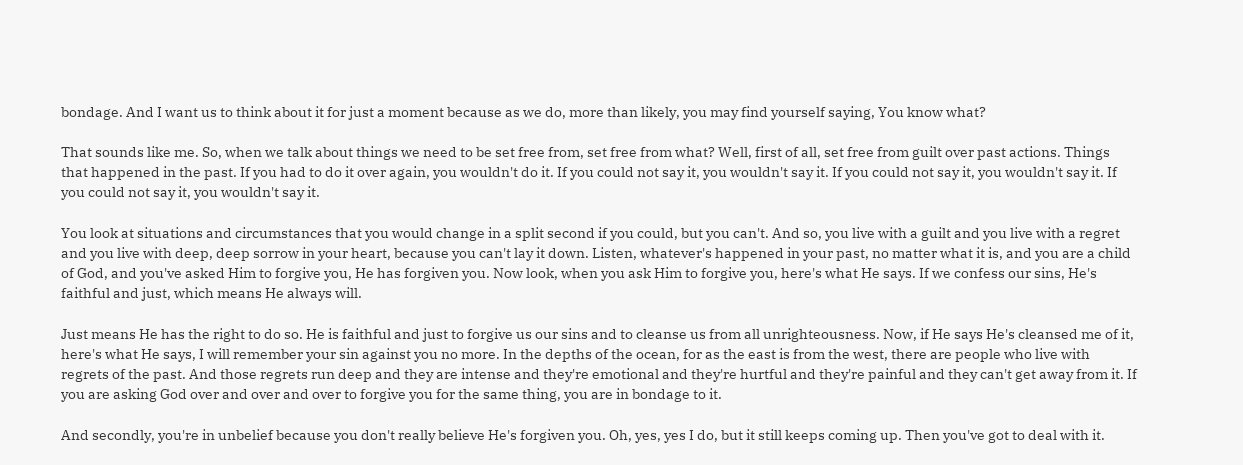bondage. And I want us to think about it for just a moment because as we do, more than likely, you may find yourself saying, You know what?

That sounds like me. So, when we talk about things we need to be set free from, set free from what? Well, first of all, set free from guilt over past actions. Things that happened in the past. If you had to do it over again, you wouldn't do it. If you could not say it, you wouldn't say it. If you could not say it, you wouldn't say it. If you could not say it, you wouldn't say it.

You look at situations and circumstances that you would change in a split second if you could, but you can't. And so, you live with a guilt and you live with a regret and you live with deep, deep sorrow in your heart, because you can't lay it down. Listen, whatever's happened in your past, no matter what it is, and you are a child of God, and you've asked Him to forgive you, He has forgiven you. Now look, when you ask Him to forgive you, here's what He says. If we confess our sins, He's faithful and just, which means He always will.

Just means He has the right to do so. He is faithful and just to forgive us our sins and to cleanse us from all unrighteousness. Now, if He says He's cleansed me of it, here's what He says, I will remember your sin against you no more. In the depths of the ocean, for as the east is from the west, there are people who live with regrets of the past. And those regrets run deep and they are intense and they're emotional and they're hurtful and they're painful and they can't get away from it. If you are asking God over and over and over to forgive you for the same thing, you are in bondage to it.

And secondly, you're in unbelief because you don't really believe He's forgiven you. Oh, yes, yes I do, but it still keeps coming up. Then you've got to deal with it.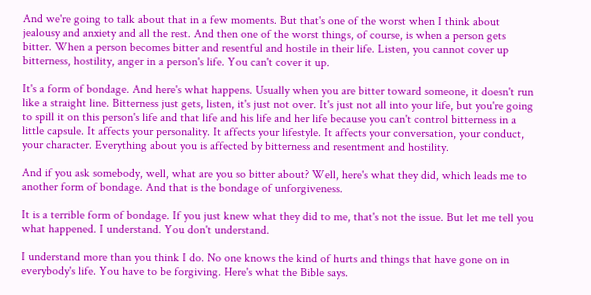And we're going to talk about that in a few moments. But that's one of the worst when I think about jealousy and anxiety and all the rest. And then one of the worst things, of course, is when a person gets bitter. When a person becomes bitter and resentful and hostile in their life. Listen, you cannot cover up bitterness, hostility, anger in a person's life. You can't cover it up.

It's a form of bondage. And here's what happens. Usually when you are bitter toward someone, it doesn't run like a straight line. Bitterness just gets, listen, it's just not over. It's just not all into your life, but you're going to spill it on this person's life and that life and his life and her life because you can't control bitterness in a little capsule. It affects your personality. It affects your lifestyle. It affects your conversation, your conduct, your character. Everything about you is affected by bitterness and resentment and hostility.

And if you ask somebody, well, what are you so bitter about? Well, here's what they did, which leads me to another form of bondage. And that is the bondage of unforgiveness.

It is a terrible form of bondage. If you just knew what they did to me, that's not the issue. But let me tell you what happened. I understand. You don't understand.

I understand more than you think I do. No one knows the kind of hurts and things that have gone on in everybody's life. You have to be forgiving. Here's what the Bible says.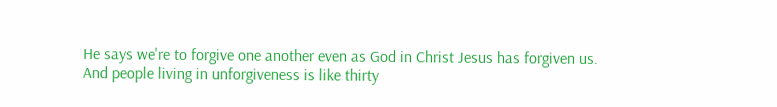He says we're to forgive one another even as God in Christ Jesus has forgiven us. And people living in unforgiveness is like thirty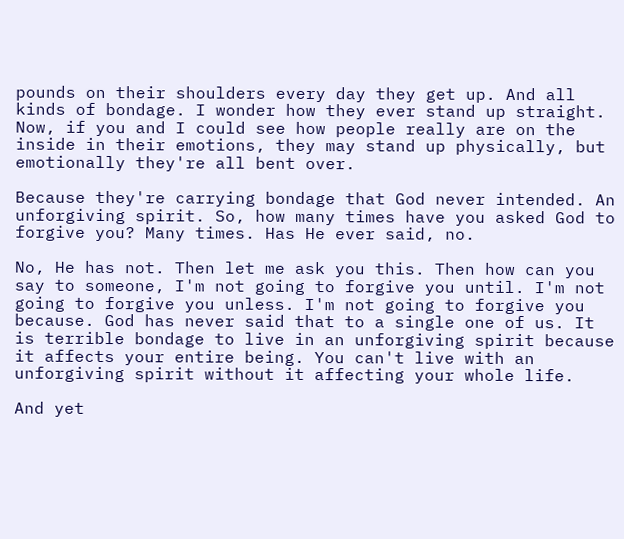pounds on their shoulders every day they get up. And all kinds of bondage. I wonder how they ever stand up straight. Now, if you and I could see how people really are on the inside in their emotions, they may stand up physically, but emotionally they're all bent over.

Because they're carrying bondage that God never intended. An unforgiving spirit. So, how many times have you asked God to forgive you? Many times. Has He ever said, no.

No, He has not. Then let me ask you this. Then how can you say to someone, I'm not going to forgive you until. I'm not going to forgive you unless. I'm not going to forgive you because. God has never said that to a single one of us. It is terrible bondage to live in an unforgiving spirit because it affects your entire being. You can't live with an unforgiving spirit without it affecting your whole life.

And yet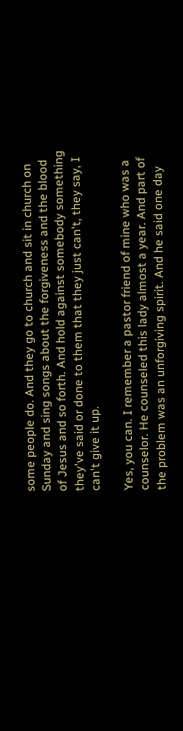some people do. And they go to church and sit in church on Sunday and sing songs about the forgiveness and the blood of Jesus and so forth. And hold against somebody something they've said or done to them that they just can't, they say, I can't give it up.

Yes, you can. I remember a pastor friend of mine who was a counselor. He counseled this lady almost a year. And part of the problem was an unforgiving spirit. And he said one day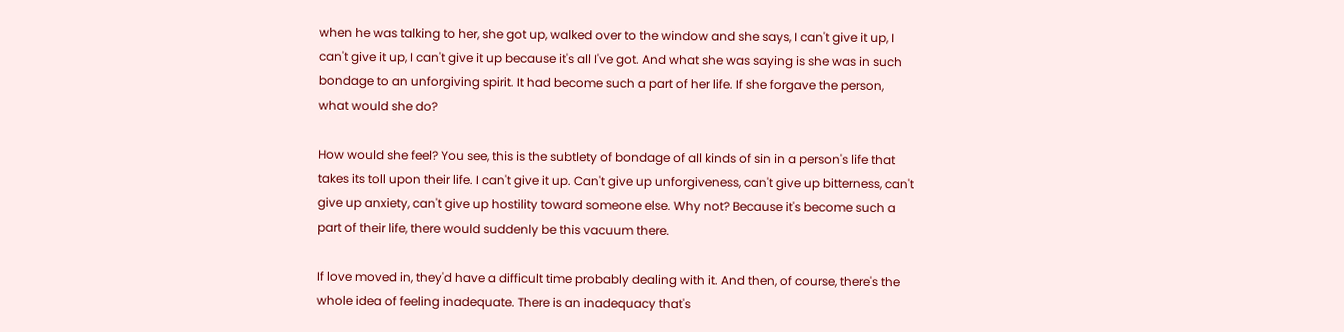when he was talking to her, she got up, walked over to the window and she says, I can't give it up, I can't give it up, I can't give it up because it's all I've got. And what she was saying is she was in such bondage to an unforgiving spirit. It had become such a part of her life. If she forgave the person, what would she do?

How would she feel? You see, this is the subtlety of bondage of all kinds of sin in a person's life that takes its toll upon their life. I can't give it up. Can't give up unforgiveness, can't give up bitterness, can't give up anxiety, can't give up hostility toward someone else. Why not? Because it's become such a part of their life, there would suddenly be this vacuum there.

If love moved in, they'd have a difficult time probably dealing with it. And then, of course, there's the whole idea of feeling inadequate. There is an inadequacy that's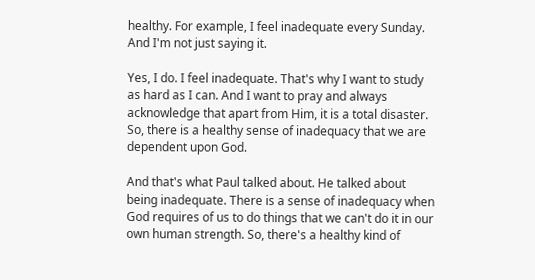healthy. For example, I feel inadequate every Sunday. And I'm not just saying it.

Yes, I do. I feel inadequate. That's why I want to study as hard as I can. And I want to pray and always acknowledge that apart from Him, it is a total disaster. So, there is a healthy sense of inadequacy that we are dependent upon God.

And that's what Paul talked about. He talked about being inadequate. There is a sense of inadequacy when God requires of us to do things that we can't do it in our own human strength. So, there's a healthy kind of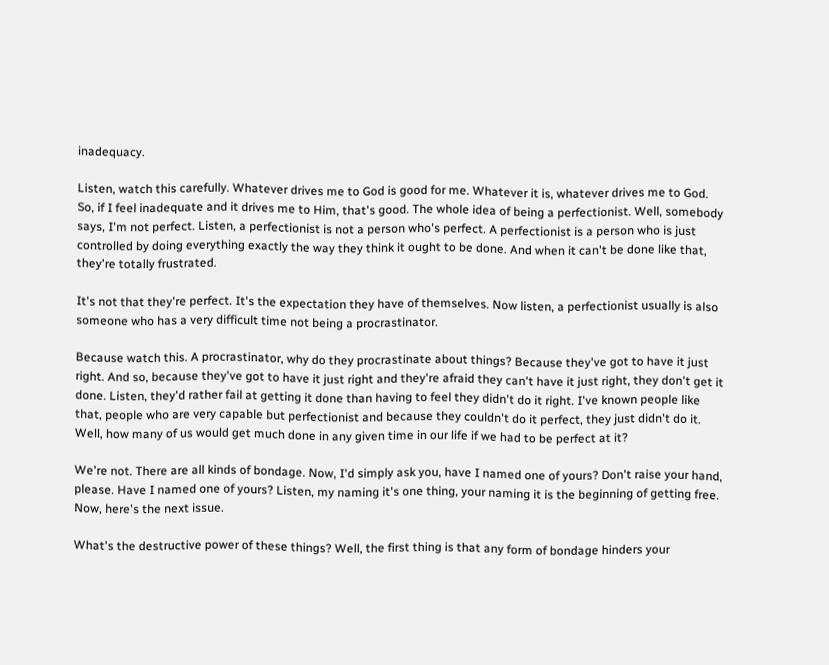inadequacy.

Listen, watch this carefully. Whatever drives me to God is good for me. Whatever it is, whatever drives me to God. So, if I feel inadequate and it drives me to Him, that's good. The whole idea of being a perfectionist. Well, somebody says, I'm not perfect. Listen, a perfectionist is not a person who's perfect. A perfectionist is a person who is just controlled by doing everything exactly the way they think it ought to be done. And when it can't be done like that, they're totally frustrated.

It's not that they're perfect. It's the expectation they have of themselves. Now listen, a perfectionist usually is also someone who has a very difficult time not being a procrastinator.

Because watch this. A procrastinator, why do they procrastinate about things? Because they've got to have it just right. And so, because they've got to have it just right and they're afraid they can't have it just right, they don't get it done. Listen, they'd rather fail at getting it done than having to feel they didn't do it right. I've known people like that, people who are very capable but perfectionist and because they couldn't do it perfect, they just didn't do it. Well, how many of us would get much done in any given time in our life if we had to be perfect at it?

We're not. There are all kinds of bondage. Now, I'd simply ask you, have I named one of yours? Don't raise your hand, please. Have I named one of yours? Listen, my naming it's one thing, your naming it is the beginning of getting free. Now, here's the next issue.

What's the destructive power of these things? Well, the first thing is that any form of bondage hinders your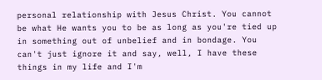personal relationship with Jesus Christ. You cannot be what He wants you to be as long as you're tied up in something out of unbelief and in bondage. You can't just ignore it and say, well, I have these things in my life and I'm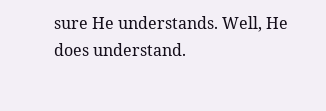sure He understands. Well, He does understand.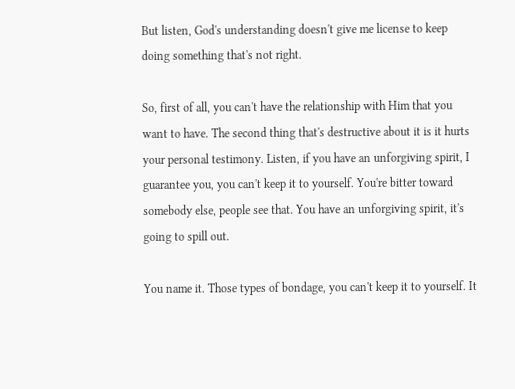But listen, God's understanding doesn't give me license to keep doing something that's not right.

So, first of all, you can't have the relationship with Him that you want to have. The second thing that's destructive about it is it hurts your personal testimony. Listen, if you have an unforgiving spirit, I guarantee you, you can't keep it to yourself. You're bitter toward somebody else, people see that. You have an unforgiving spirit, it's going to spill out.

You name it. Those types of bondage, you can't keep it to yourself. It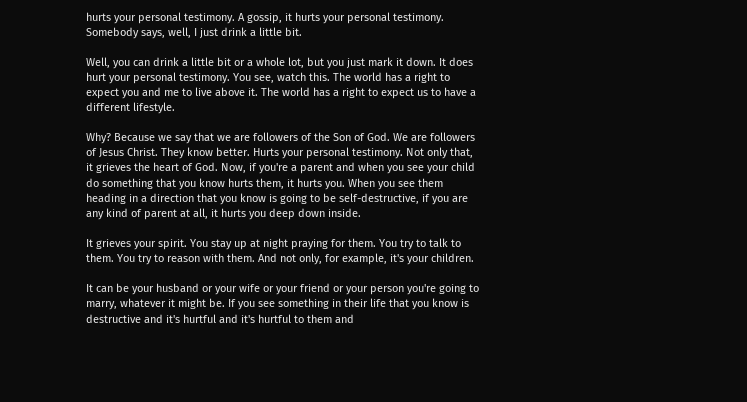hurts your personal testimony. A gossip, it hurts your personal testimony. Somebody says, well, I just drink a little bit.

Well, you can drink a little bit or a whole lot, but you just mark it down. It does hurt your personal testimony. You see, watch this. The world has a right to expect you and me to live above it. The world has a right to expect us to have a different lifestyle.

Why? Because we say that we are followers of the Son of God. We are followers of Jesus Christ. They know better. Hurts your personal testimony. Not only that, it grieves the heart of God. Now, if you're a parent and when you see your child do something that you know hurts them, it hurts you. When you see them heading in a direction that you know is going to be self-destructive, if you are any kind of parent at all, it hurts you deep down inside.

It grieves your spirit. You stay up at night praying for them. You try to talk to them. You try to reason with them. And not only, for example, it's your children.

It can be your husband or your wife or your friend or your person you're going to marry, whatever it might be. If you see something in their life that you know is destructive and it's hurtful and it's hurtful to them and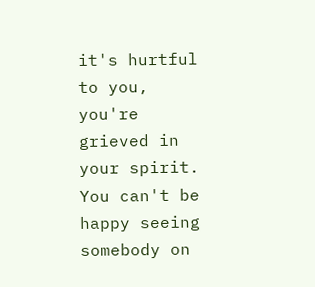it's hurtful to you, you're grieved in your spirit. You can't be happy seeing somebody on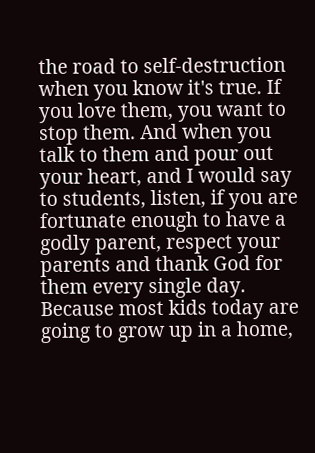the road to self-destruction when you know it's true. If you love them, you want to stop them. And when you talk to them and pour out your heart, and I would say to students, listen, if you are fortunate enough to have a godly parent, respect your parents and thank God for them every single day. Because most kids today are going to grow up in a home,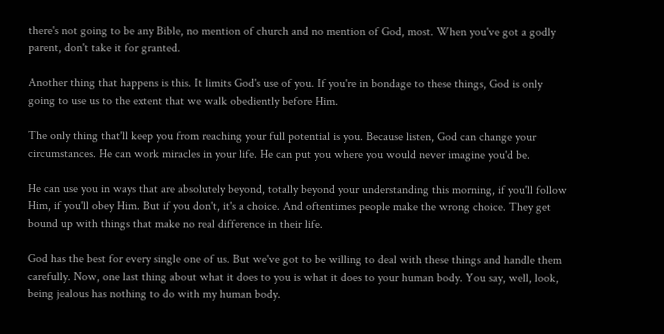there's not going to be any Bible, no mention of church and no mention of God, most. When you've got a godly parent, don't take it for granted.

Another thing that happens is this. It limits God's use of you. If you're in bondage to these things, God is only going to use us to the extent that we walk obediently before Him.

The only thing that'll keep you from reaching your full potential is you. Because listen, God can change your circumstances. He can work miracles in your life. He can put you where you would never imagine you'd be.

He can use you in ways that are absolutely beyond, totally beyond your understanding this morning, if you'll follow Him, if you'll obey Him. But if you don't, it's a choice. And oftentimes people make the wrong choice. They get bound up with things that make no real difference in their life.

God has the best for every single one of us. But we've got to be willing to deal with these things and handle them carefully. Now, one last thing about what it does to you is what it does to your human body. You say, well, look, being jealous has nothing to do with my human body.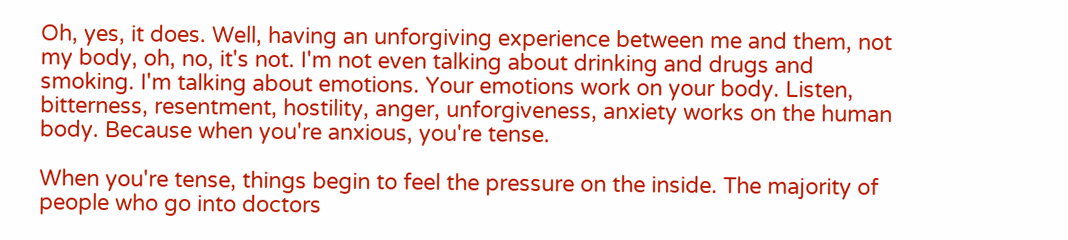Oh, yes, it does. Well, having an unforgiving experience between me and them, not my body, oh, no, it's not. I'm not even talking about drinking and drugs and smoking. I'm talking about emotions. Your emotions work on your body. Listen, bitterness, resentment, hostility, anger, unforgiveness, anxiety works on the human body. Because when you're anxious, you're tense.

When you're tense, things begin to feel the pressure on the inside. The majority of people who go into doctors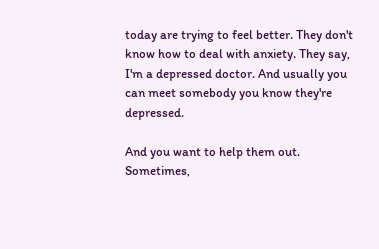today are trying to feel better. They don't know how to deal with anxiety. They say, I'm a depressed doctor. And usually you can meet somebody you know they're depressed.

And you want to help them out. Sometimes,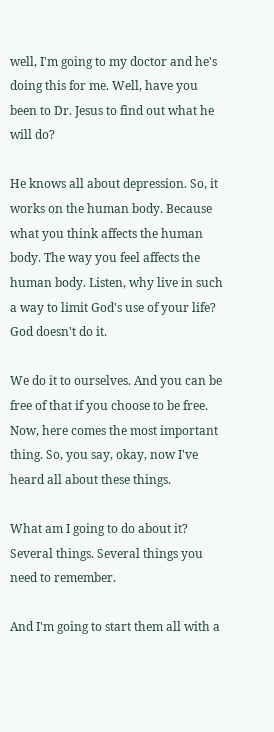well, I'm going to my doctor and he's doing this for me. Well, have you been to Dr. Jesus to find out what he will do?

He knows all about depression. So, it works on the human body. Because what you think affects the human body. The way you feel affects the human body. Listen, why live in such a way to limit God's use of your life? God doesn't do it.

We do it to ourselves. And you can be free of that if you choose to be free. Now, here comes the most important thing. So, you say, okay, now I've heard all about these things.

What am I going to do about it? Several things. Several things you need to remember.

And I'm going to start them all with a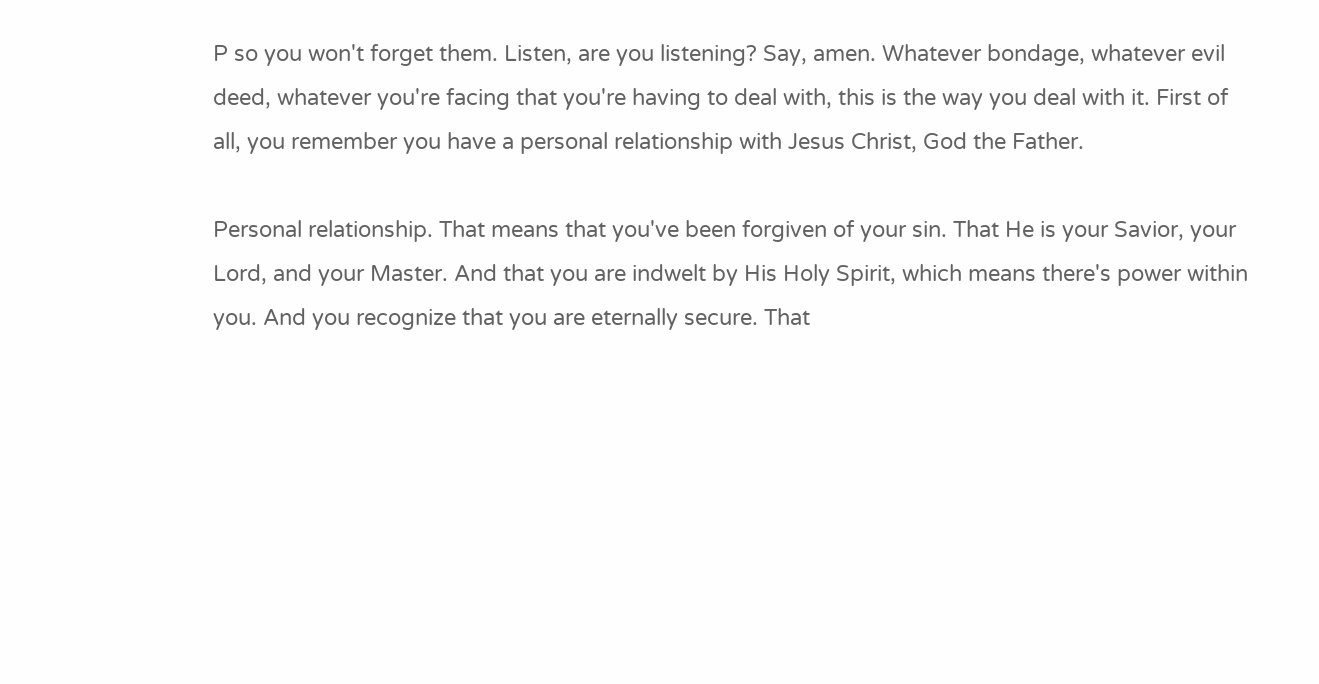P so you won't forget them. Listen, are you listening? Say, amen. Whatever bondage, whatever evil deed, whatever you're facing that you're having to deal with, this is the way you deal with it. First of all, you remember you have a personal relationship with Jesus Christ, God the Father.

Personal relationship. That means that you've been forgiven of your sin. That He is your Savior, your Lord, and your Master. And that you are indwelt by His Holy Spirit, which means there's power within you. And you recognize that you are eternally secure. That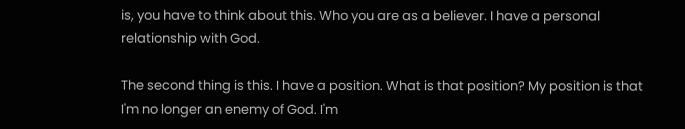is, you have to think about this. Who you are as a believer. I have a personal relationship with God.

The second thing is this. I have a position. What is that position? My position is that I'm no longer an enemy of God. I'm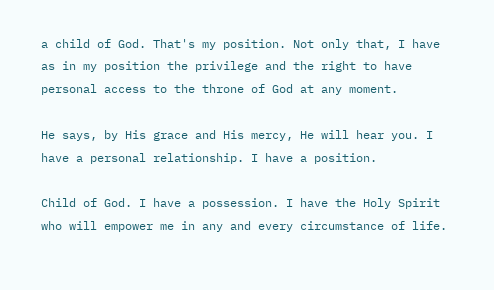a child of God. That's my position. Not only that, I have as in my position the privilege and the right to have personal access to the throne of God at any moment.

He says, by His grace and His mercy, He will hear you. I have a personal relationship. I have a position.

Child of God. I have a possession. I have the Holy Spirit who will empower me in any and every circumstance of life.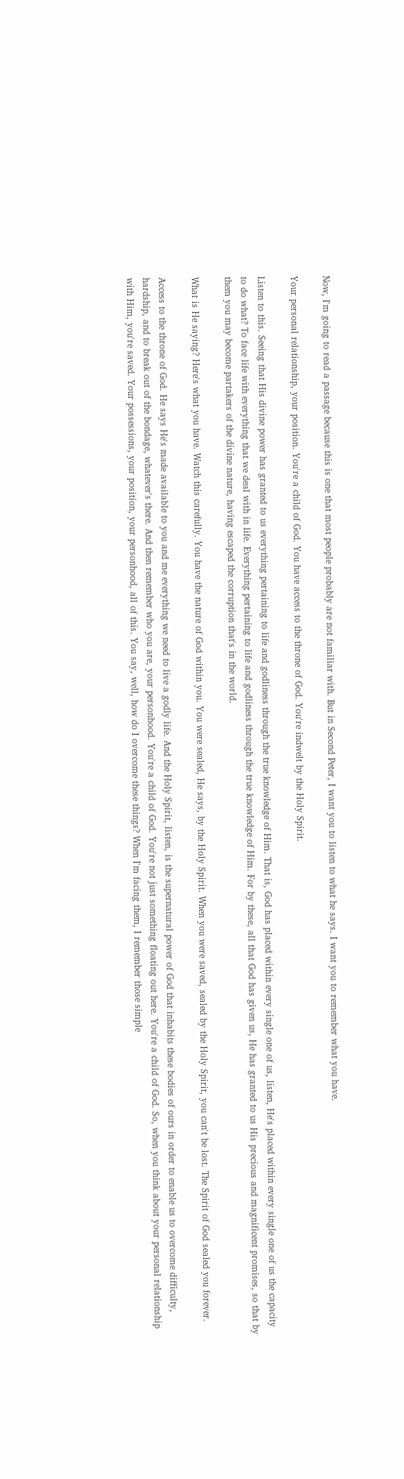Now, I'm going to read a passage because this is one that most people probably are not familiar with. But in Second Peter, I want you to listen to what he says. I want you to remember what you have.

Your personal relationship, your position. You're a child of God. You have access to the throne of God. You're indwelt by the Holy Spirit.

Listen to this. Seeing that His divine power has granted to us everything pertaining to life and godliness through the true knowledge of Him. That is, God has placed within every single one of us, listen, He's placed within every single one of us the capacity to do what? To face life with everything that we deal with in life. Everything pertaining to life and godliness through the true knowledge of Him. For by these, all that God has given us, He has granted to us His precious and magnificent promises, so that by them you may become partakers of the divine nature, having escaped the corruption that's in the world.

What is He saying? Here's what you have. Watch this carefully. You have the nature of God within you. You were sealed, He says, by the Holy Spirit. When you were saved, sealed by the Holy Spirit, you can't be lost. The Spirit of God sealed you forever.

Access to the throne of God. He says He's made available to you and me everything we need to live a godly life. And the Holy Spirit, listen, is the supernatural power of God that inhabits these bodies of ours in order to enable us to overcome difficulty, hardship, and to break out of the bondage, whatever's there. And then remember who you are, your personhood. You're a child of God. You're not just something floating out here. You're a child of God. So, when you think about your personal relationship with Him, you're saved. Your possessions, your position, your personhood, all of this. You say, well, how do I overcome these things? When I'm facing them, I remember those simple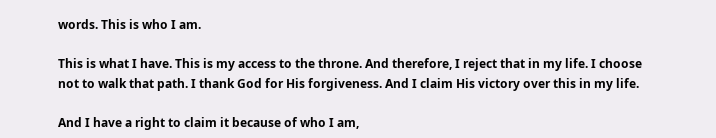words. This is who I am.

This is what I have. This is my access to the throne. And therefore, I reject that in my life. I choose not to walk that path. I thank God for His forgiveness. And I claim His victory over this in my life.

And I have a right to claim it because of who I am,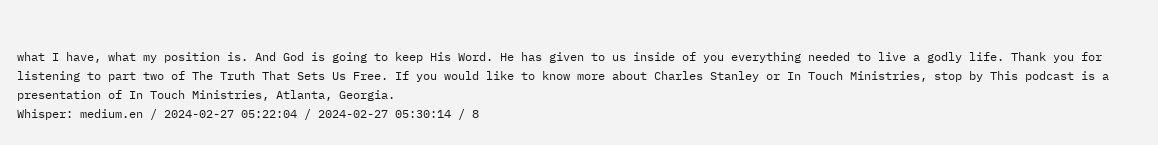what I have, what my position is. And God is going to keep His Word. He has given to us inside of you everything needed to live a godly life. Thank you for listening to part two of The Truth That Sets Us Free. If you would like to know more about Charles Stanley or In Touch Ministries, stop by This podcast is a presentation of In Touch Ministries, Atlanta, Georgia.
Whisper: medium.en / 2024-02-27 05:22:04 / 2024-02-27 05:30:14 / 8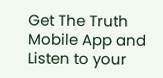Get The Truth Mobile App and Listen to your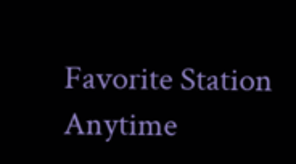Favorite Station Anytime